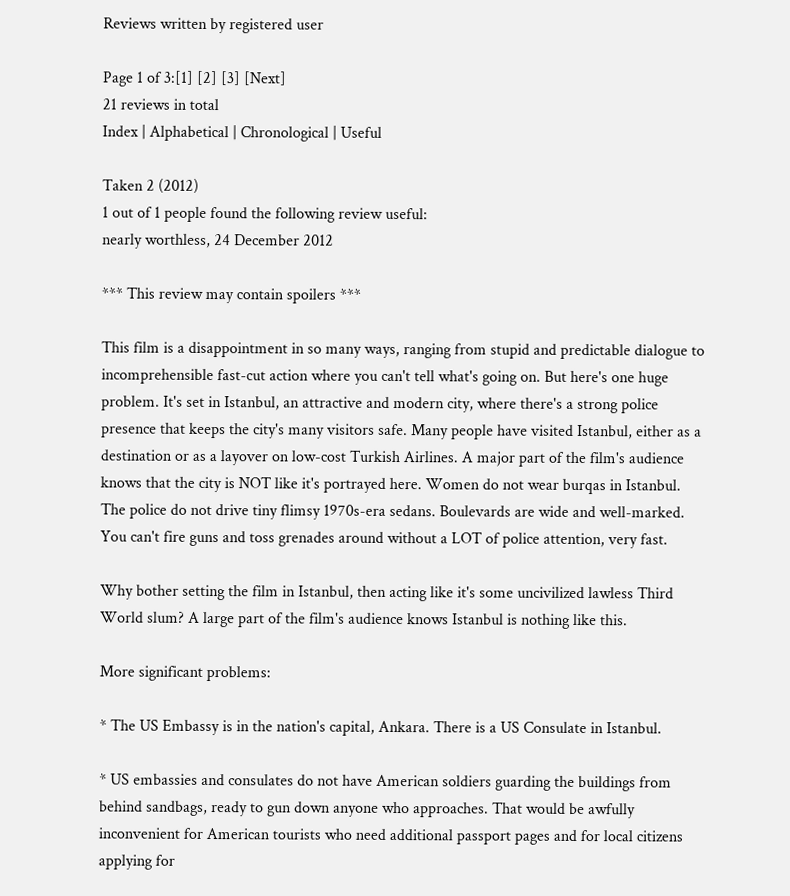Reviews written by registered user

Page 1 of 3:[1] [2] [3] [Next]
21 reviews in total
Index | Alphabetical | Chronological | Useful

Taken 2 (2012)
1 out of 1 people found the following review useful:
nearly worthless, 24 December 2012

*** This review may contain spoilers ***

This film is a disappointment in so many ways, ranging from stupid and predictable dialogue to incomprehensible fast-cut action where you can't tell what's going on. But here's one huge problem. It's set in Istanbul, an attractive and modern city, where there's a strong police presence that keeps the city's many visitors safe. Many people have visited Istanbul, either as a destination or as a layover on low-cost Turkish Airlines. A major part of the film's audience knows that the city is NOT like it's portrayed here. Women do not wear burqas in Istanbul. The police do not drive tiny flimsy 1970s-era sedans. Boulevards are wide and well-marked. You can't fire guns and toss grenades around without a LOT of police attention, very fast.

Why bother setting the film in Istanbul, then acting like it's some uncivilized lawless Third World slum? A large part of the film's audience knows Istanbul is nothing like this.

More significant problems:

* The US Embassy is in the nation's capital, Ankara. There is a US Consulate in Istanbul.

* US embassies and consulates do not have American soldiers guarding the buildings from behind sandbags, ready to gun down anyone who approaches. That would be awfully inconvenient for American tourists who need additional passport pages and for local citizens applying for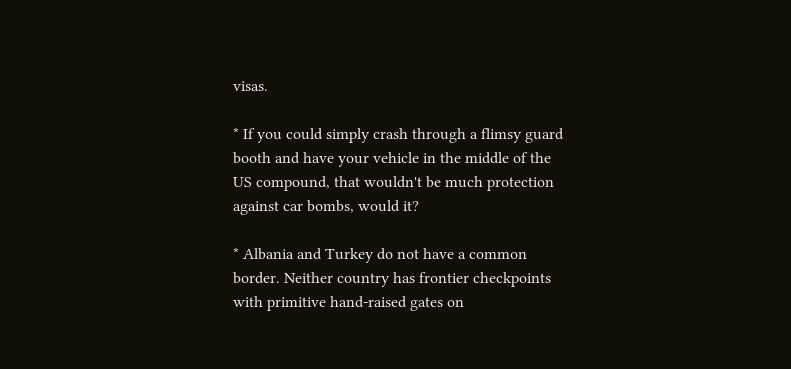visas.

* If you could simply crash through a flimsy guard booth and have your vehicle in the middle of the US compound, that wouldn't be much protection against car bombs, would it?

* Albania and Turkey do not have a common border. Neither country has frontier checkpoints with primitive hand-raised gates on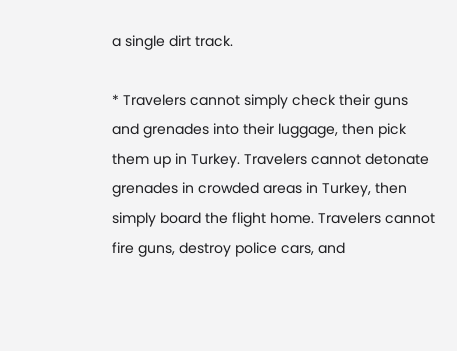a single dirt track.

* Travelers cannot simply check their guns and grenades into their luggage, then pick them up in Turkey. Travelers cannot detonate grenades in crowded areas in Turkey, then simply board the flight home. Travelers cannot fire guns, destroy police cars, and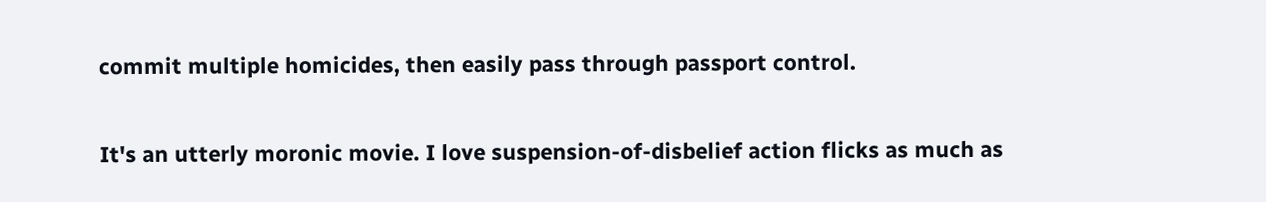commit multiple homicides, then easily pass through passport control.

It's an utterly moronic movie. I love suspension-of-disbelief action flicks as much as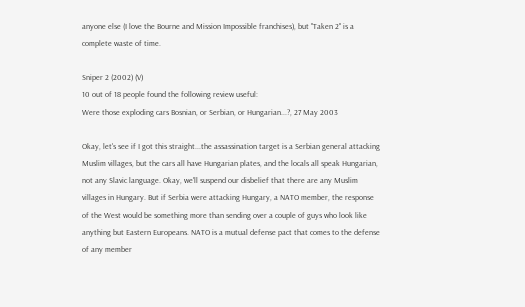anyone else (I love the Bourne and Mission Impossible franchises), but "Taken 2" is a complete waste of time.

Sniper 2 (2002) (V)
10 out of 18 people found the following review useful:
Were those exploding cars Bosnian, or Serbian, or Hungarian...?, 27 May 2003

Okay, let's see if I got this straight...the assassination target is a Serbian general attacking Muslim villages, but the cars all have Hungarian plates, and the locals all speak Hungarian, not any Slavic language. Okay, we'll suspend our disbelief that there are any Muslim villages in Hungary. But if Serbia were attacking Hungary, a NATO member, the response of the West would be something more than sending over a couple of guys who look like anything but Eastern Europeans. NATO is a mutual defense pact that comes to the defense of any member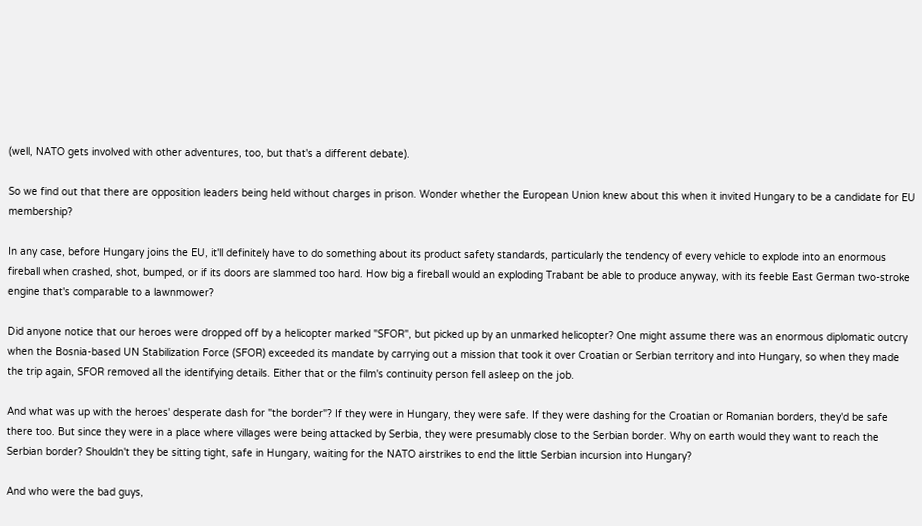(well, NATO gets involved with other adventures, too, but that's a different debate).

So we find out that there are opposition leaders being held without charges in prison. Wonder whether the European Union knew about this when it invited Hungary to be a candidate for EU membership?

In any case, before Hungary joins the EU, it'll definitely have to do something about its product safety standards, particularly the tendency of every vehicle to explode into an enormous fireball when crashed, shot, bumped, or if its doors are slammed too hard. How big a fireball would an exploding Trabant be able to produce anyway, with its feeble East German two-stroke engine that's comparable to a lawnmower?

Did anyone notice that our heroes were dropped off by a helicopter marked "SFOR", but picked up by an unmarked helicopter? One might assume there was an enormous diplomatic outcry when the Bosnia-based UN Stabilization Force (SFOR) exceeded its mandate by carrying out a mission that took it over Croatian or Serbian territory and into Hungary, so when they made the trip again, SFOR removed all the identifying details. Either that or the film's continuity person fell asleep on the job.

And what was up with the heroes' desperate dash for "the border"? If they were in Hungary, they were safe. If they were dashing for the Croatian or Romanian borders, they'd be safe there too. But since they were in a place where villages were being attacked by Serbia, they were presumably close to the Serbian border. Why on earth would they want to reach the Serbian border? Shouldn't they be sitting tight, safe in Hungary, waiting for the NATO airstrikes to end the little Serbian incursion into Hungary?

And who were the bad guys,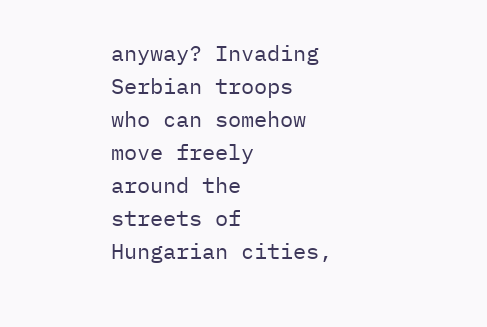anyway? Invading Serbian troops who can somehow move freely around the streets of Hungarian cities,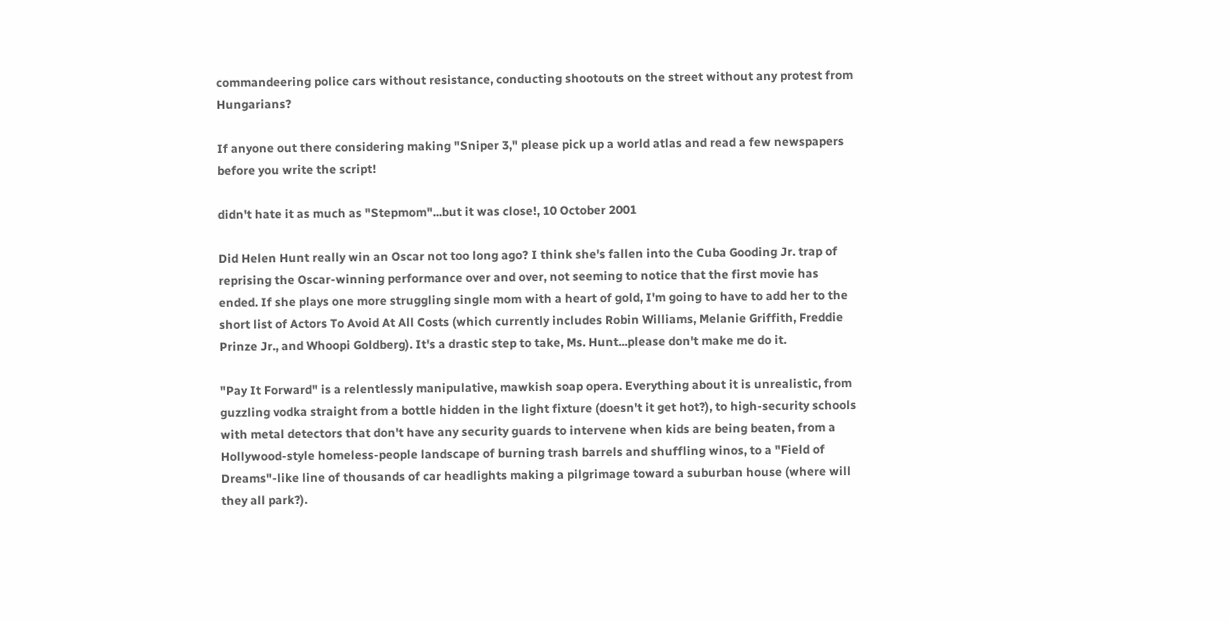commandeering police cars without resistance, conducting shootouts on the street without any protest from Hungarians?

If anyone out there considering making "Sniper 3," please pick up a world atlas and read a few newspapers before you write the script!

didn't hate it as much as "Stepmom"...but it was close!, 10 October 2001

Did Helen Hunt really win an Oscar not too long ago? I think she's fallen into the Cuba Gooding Jr. trap of reprising the Oscar-winning performance over and over, not seeming to notice that the first movie has ended. If she plays one more struggling single mom with a heart of gold, I'm going to have to add her to the short list of Actors To Avoid At All Costs (which currently includes Robin Williams, Melanie Griffith, Freddie Prinze Jr., and Whoopi Goldberg). It's a drastic step to take, Ms. Hunt...please don't make me do it.

"Pay It Forward" is a relentlessly manipulative, mawkish soap opera. Everything about it is unrealistic, from guzzling vodka straight from a bottle hidden in the light fixture (doesn't it get hot?), to high-security schools with metal detectors that don't have any security guards to intervene when kids are being beaten, from a Hollywood-style homeless-people landscape of burning trash barrels and shuffling winos, to a "Field of Dreams"-like line of thousands of car headlights making a pilgrimage toward a suburban house (where will they all park?).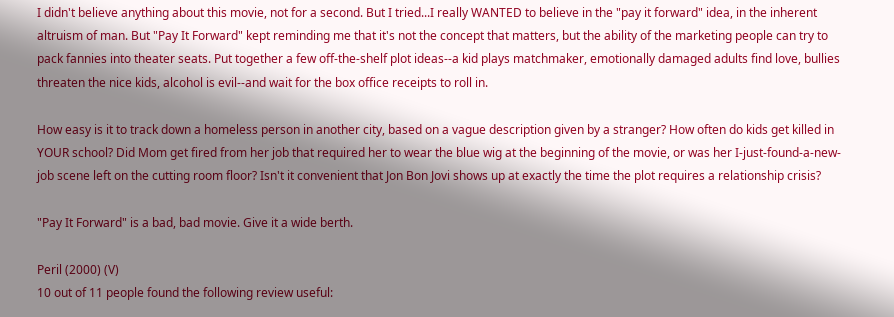I didn't believe anything about this movie, not for a second. But I tried...I really WANTED to believe in the "pay it forward" idea, in the inherent altruism of man. But "Pay It Forward" kept reminding me that it's not the concept that matters, but the ability of the marketing people can try to pack fannies into theater seats. Put together a few off-the-shelf plot ideas--a kid plays matchmaker, emotionally damaged adults find love, bullies threaten the nice kids, alcohol is evil--and wait for the box office receipts to roll in.

How easy is it to track down a homeless person in another city, based on a vague description given by a stranger? How often do kids get killed in YOUR school? Did Mom get fired from her job that required her to wear the blue wig at the beginning of the movie, or was her I-just-found-a-new-job scene left on the cutting room floor? Isn't it convenient that Jon Bon Jovi shows up at exactly the time the plot requires a relationship crisis?

"Pay It Forward" is a bad, bad movie. Give it a wide berth.

Peril (2000) (V)
10 out of 11 people found the following review useful: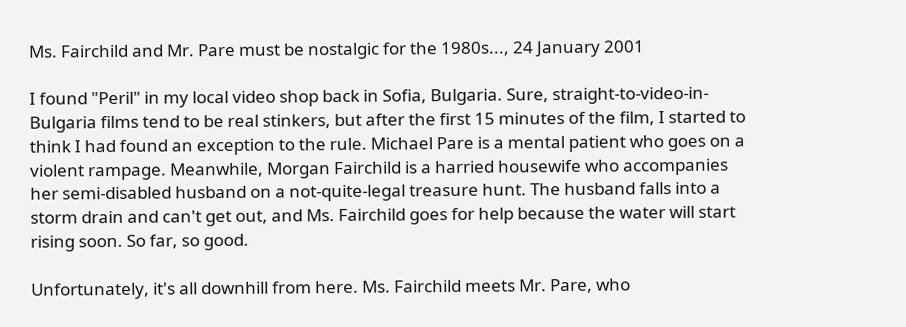Ms. Fairchild and Mr. Pare must be nostalgic for the 1980s..., 24 January 2001

I found "Peril" in my local video shop back in Sofia, Bulgaria. Sure, straight-to-video-in-Bulgaria films tend to be real stinkers, but after the first 15 minutes of the film, I started to think I had found an exception to the rule. Michael Pare is a mental patient who goes on a violent rampage. Meanwhile, Morgan Fairchild is a harried housewife who accompanies her semi-disabled husband on a not-quite-legal treasure hunt. The husband falls into a storm drain and can't get out, and Ms. Fairchild goes for help because the water will start rising soon. So far, so good.

Unfortunately, it's all downhill from here. Ms. Fairchild meets Mr. Pare, who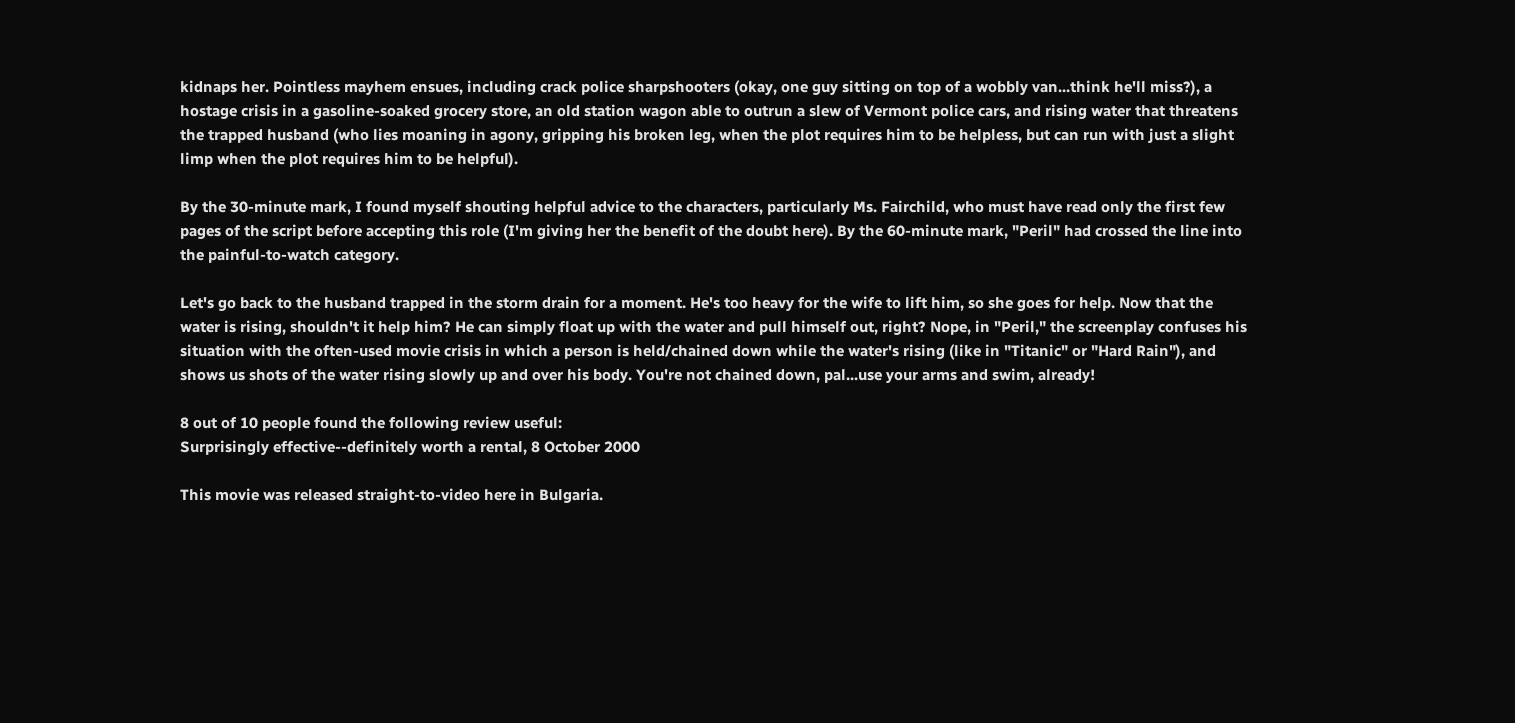kidnaps her. Pointless mayhem ensues, including crack police sharpshooters (okay, one guy sitting on top of a wobbly van...think he'll miss?), a hostage crisis in a gasoline-soaked grocery store, an old station wagon able to outrun a slew of Vermont police cars, and rising water that threatens the trapped husband (who lies moaning in agony, gripping his broken leg, when the plot requires him to be helpless, but can run with just a slight limp when the plot requires him to be helpful).

By the 30-minute mark, I found myself shouting helpful advice to the characters, particularly Ms. Fairchild, who must have read only the first few pages of the script before accepting this role (I'm giving her the benefit of the doubt here). By the 60-minute mark, "Peril" had crossed the line into the painful-to-watch category.

Let's go back to the husband trapped in the storm drain for a moment. He's too heavy for the wife to lift him, so she goes for help. Now that the water is rising, shouldn't it help him? He can simply float up with the water and pull himself out, right? Nope, in "Peril," the screenplay confuses his situation with the often-used movie crisis in which a person is held/chained down while the water's rising (like in "Titanic" or "Hard Rain"), and shows us shots of the water rising slowly up and over his body. You're not chained down, pal...use your arms and swim, already!

8 out of 10 people found the following review useful:
Surprisingly effective--definitely worth a rental, 8 October 2000

This movie was released straight-to-video here in Bulgaria.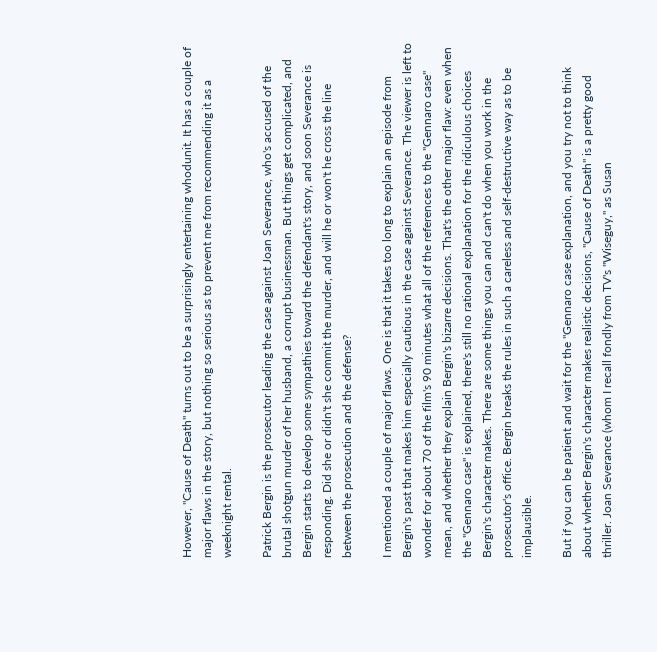However, "Cause of Death" turns out to be a surprisingly entertaining whodunit. It has a couple of major flaws in the story, but nothing so serious as to prevent me from recommending it as a weeknight rental.

Patrick Bergin is the prosecutor leading the case against Joan Severance, who's accused of the brutal shotgun murder of her husband, a corrupt businessman. But things get complicated, and Bergin starts to develop some sympathies toward the defendant's story, and soon Severance is responding. Did she or didn't she commit the murder, and will he or won't he cross the line between the prosecution and the defense?

I mentioned a couple of major flaws. One is that it takes too long to explain an episode from Bergin's past that makes him especially cautious in the case against Severance. The viewer is left to wonder for about 70 of the film's 90 minutes what all of the references to the "Gennaro case" mean, and whether they explain Bergin's bizarre decisions. That's the other major flaw: even when the "Gennaro case" is explained, there's still no rational explanation for the ridiculous choices Bergin's character makes. There are some things you can and can't do when you work in the prosecutor's office. Bergin breaks the rules in such a careless and self-destructive way as to be implausible.

But if you can be patient and wait for the "Gennaro case explanation, and you try not to think about whether Bergin's character makes realistic decisions, "Cause of Death" is a pretty good thriller. Joan Severance (whom I recall fondly from TV's "Wiseguy," as Susan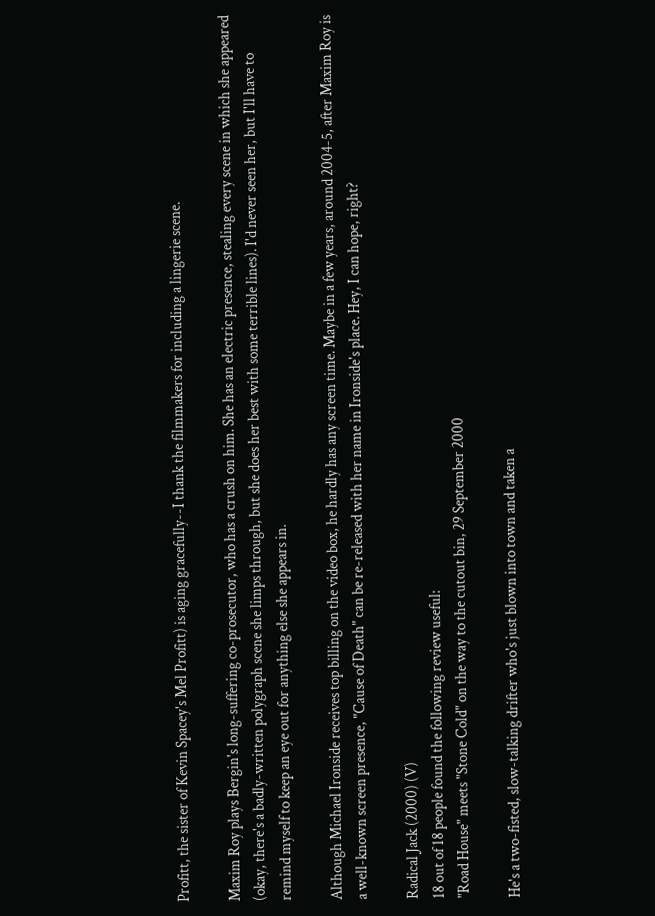Profitt, the sister of Kevin Spacey's Mel Profitt) is aging gracefully--I thank the filmmakers for including a lingerie scene.

Maxim Roy plays Bergin's long-suffering co-prosecutor, who has a crush on him. She has an electric presence, stealing every scene in which she appeared (okay, there's a badly-written polygraph scene she limps through, but she does her best with some terrible lines). I'd never seen her, but I'll have to remind myself to keep an eye out for anything else she appears in.

Although Michael Ironside receives top billing on the video box, he hardly has any screen time. Maybe in a few years, around 2004-5, after Maxim Roy is a well-known screen presence, "Cause of Death" can be re-released with her name in Ironside's place. Hey, I can hope, right?

Radical Jack (2000) (V)
18 out of 18 people found the following review useful:
"Road House" meets "Stone Cold" on the way to the cutout bin, 29 September 2000

He's a two-fisted, slow-talking drifter who's just blown into town and taken a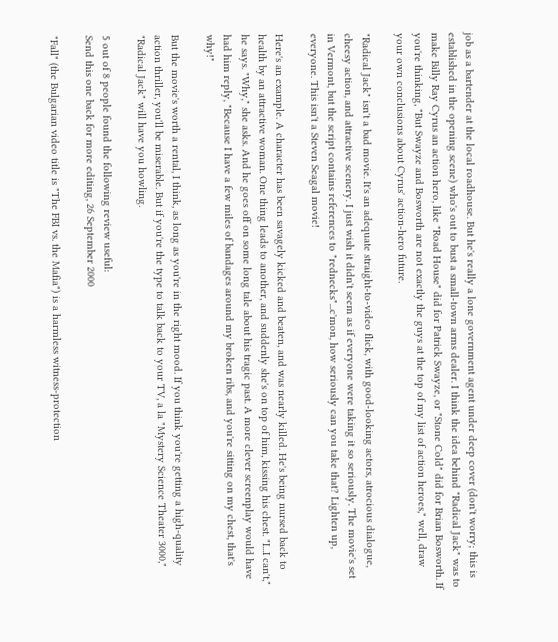job as a bartender at the local roadhouse. But he's really a lone government agent under deep cover (don't worry; this is established in the opening scene) who's out to bust a small-town arms dealer. I think the idea behind "Radical Jack" was to make Billy Ray Cyrus an action hero, like "Road House" did for Patrick Swayze, or "Stone Cold" did for Brian Bosworth. If you're thinking, "But Swayze and Bosworth are not exactly the guys at the top of my list of action heroes," well, draw your own conclusions about Cyrus' action-hero future.

"Radical Jack" isn't a bad movie. It's an adequate straight-to-video flick, with good-looking actors, atrocious dialogue, cheesy action, and attractive scenery. I just wish it didn't seem as if everyone were taking it so seriously. The movie's set in Vermont, but the script contains references to "rednecks"...c'mon, how seriously can you take that? Lighten up, everyone. This isn't a Steven Seagal movie!

Here's an example. A character has been savagely kicked and beaten, and was nearly killed. He's being nursed back to health by an attractive woman. One thing leads to another, and suddenly she's on top of him, kissing his chest. "I...I can't," he says. "Why," she asks. And he goes off on some long tale about his tragic past. A more clever screenplay would have had him reply, "Because I have a few miles of bandages around my broken ribs, and you're sitting on my chest, that's why!"

But the movie's worth a rental, I think, as long as you're in the right mood. If you think you're getting a high-quality action thriller, you'll be miserable. But if you're the type to talk back to your TV, a la "Mystery Science Theater 3000," "Radical Jack" will have you howling.

5 out of 8 people found the following review useful:
Send this one back for more editing, 26 September 2000

"Fall" (the Bulgarian video title is "The FBI vs. the Mafia") is a harmless witness-protection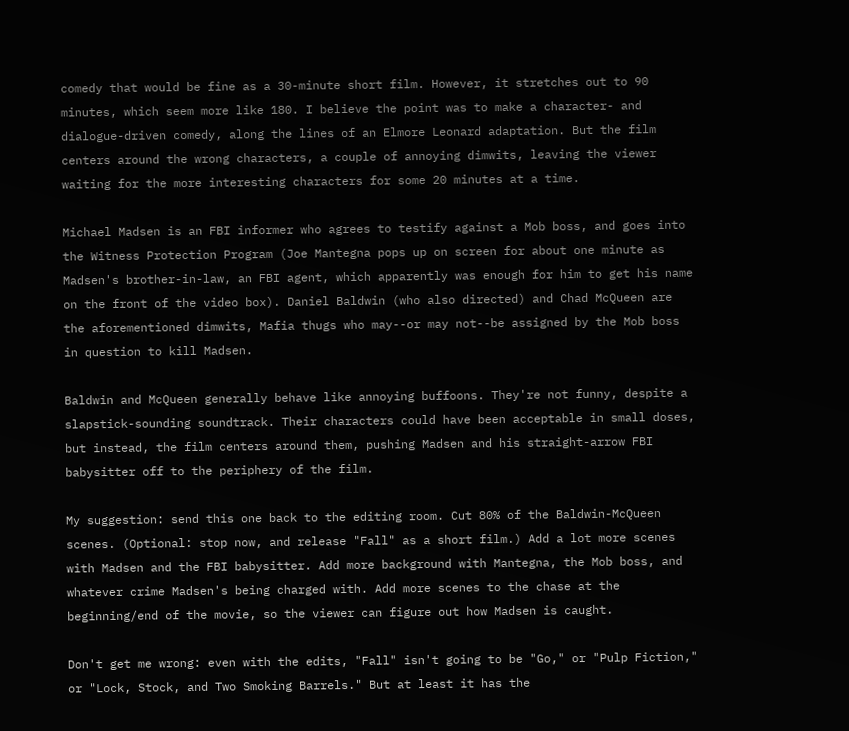comedy that would be fine as a 30-minute short film. However, it stretches out to 90 minutes, which seem more like 180. I believe the point was to make a character- and dialogue-driven comedy, along the lines of an Elmore Leonard adaptation. But the film centers around the wrong characters, a couple of annoying dimwits, leaving the viewer waiting for the more interesting characters for some 20 minutes at a time.

Michael Madsen is an FBI informer who agrees to testify against a Mob boss, and goes into the Witness Protection Program (Joe Mantegna pops up on screen for about one minute as Madsen's brother-in-law, an FBI agent, which apparently was enough for him to get his name on the front of the video box). Daniel Baldwin (who also directed) and Chad McQueen are the aforementioned dimwits, Mafia thugs who may--or may not--be assigned by the Mob boss in question to kill Madsen.

Baldwin and McQueen generally behave like annoying buffoons. They're not funny, despite a slapstick-sounding soundtrack. Their characters could have been acceptable in small doses, but instead, the film centers around them, pushing Madsen and his straight-arrow FBI babysitter off to the periphery of the film.

My suggestion: send this one back to the editing room. Cut 80% of the Baldwin-McQueen scenes. (Optional: stop now, and release "Fall" as a short film.) Add a lot more scenes with Madsen and the FBI babysitter. Add more background with Mantegna, the Mob boss, and whatever crime Madsen's being charged with. Add more scenes to the chase at the beginning/end of the movie, so the viewer can figure out how Madsen is caught.

Don't get me wrong: even with the edits, "Fall" isn't going to be "Go," or "Pulp Fiction," or "Lock, Stock, and Two Smoking Barrels." But at least it has the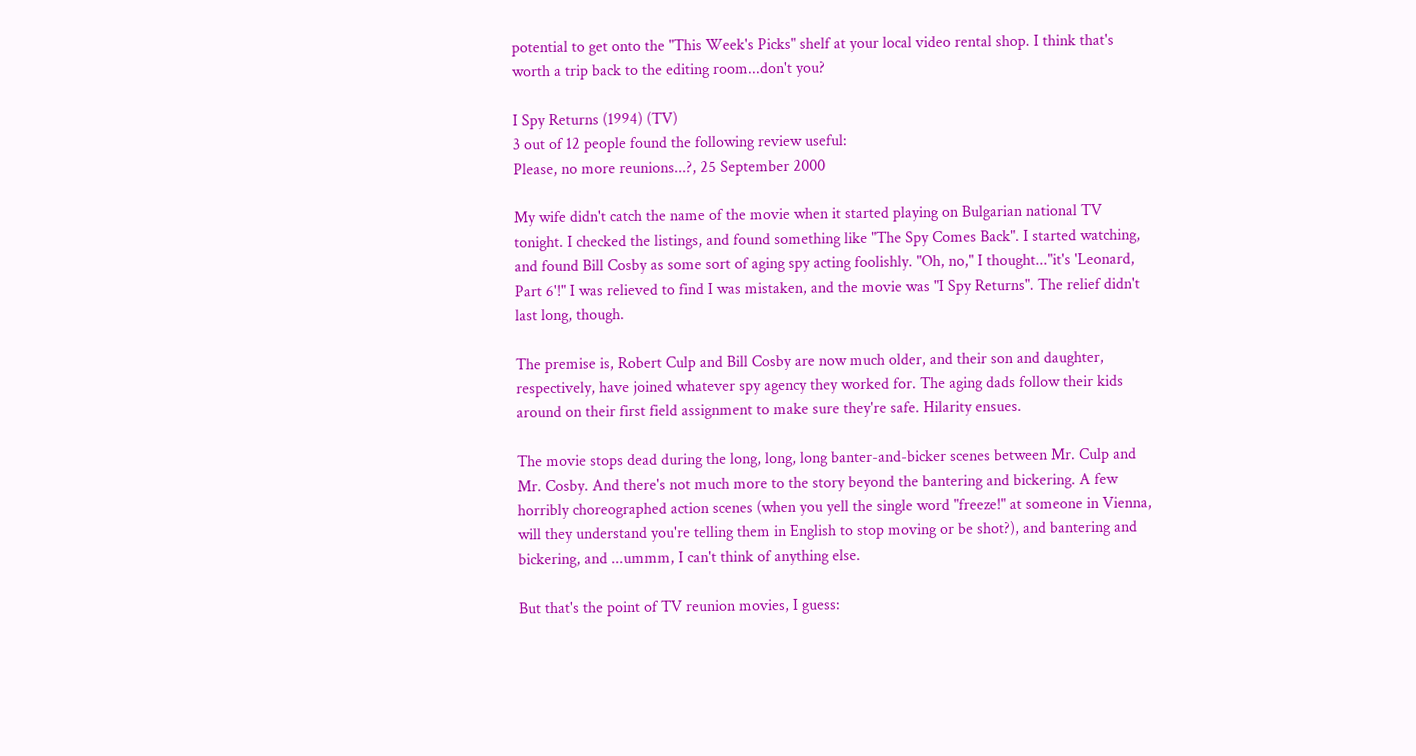potential to get onto the "This Week's Picks" shelf at your local video rental shop. I think that's worth a trip back to the editing room...don't you?

I Spy Returns (1994) (TV)
3 out of 12 people found the following review useful:
Please, no more reunions...?, 25 September 2000

My wife didn't catch the name of the movie when it started playing on Bulgarian national TV tonight. I checked the listings, and found something like "The Spy Comes Back". I started watching, and found Bill Cosby as some sort of aging spy acting foolishly. "Oh, no," I thought..."it's 'Leonard, Part 6'!" I was relieved to find I was mistaken, and the movie was "I Spy Returns". The relief didn't last long, though.

The premise is, Robert Culp and Bill Cosby are now much older, and their son and daughter, respectively, have joined whatever spy agency they worked for. The aging dads follow their kids around on their first field assignment to make sure they're safe. Hilarity ensues.

The movie stops dead during the long, long, long banter-and-bicker scenes between Mr. Culp and Mr. Cosby. And there's not much more to the story beyond the bantering and bickering. A few horribly choreographed action scenes (when you yell the single word "freeze!" at someone in Vienna, will they understand you're telling them in English to stop moving or be shot?), and bantering and bickering, and ...ummm, I can't think of anything else.

But that's the point of TV reunion movies, I guess: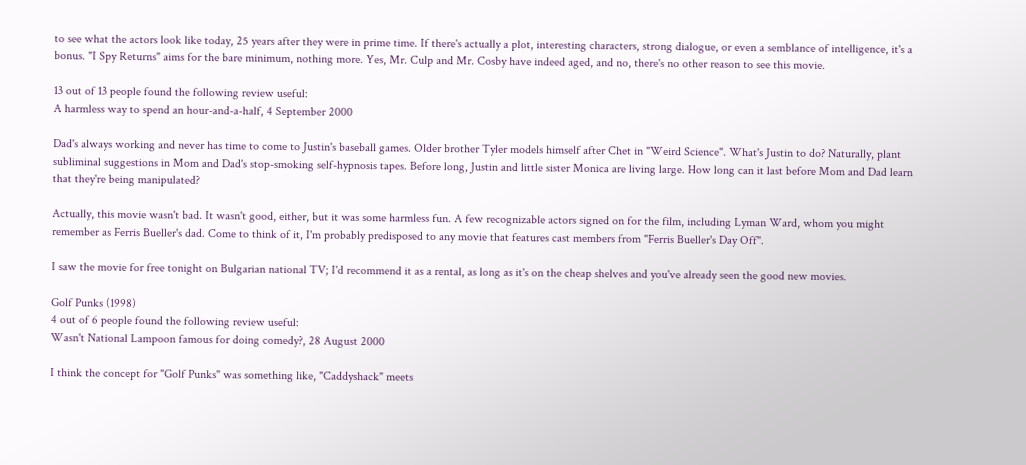to see what the actors look like today, 25 years after they were in prime time. If there's actually a plot, interesting characters, strong dialogue, or even a semblance of intelligence, it's a bonus. "I Spy Returns" aims for the bare minimum, nothing more. Yes, Mr. Culp and Mr. Cosby have indeed aged, and no, there's no other reason to see this movie.

13 out of 13 people found the following review useful:
A harmless way to spend an hour-and-a-half, 4 September 2000

Dad's always working and never has time to come to Justin's baseball games. Older brother Tyler models himself after Chet in "Weird Science". What's Justin to do? Naturally, plant subliminal suggestions in Mom and Dad's stop-smoking self-hypnosis tapes. Before long, Justin and little sister Monica are living large. How long can it last before Mom and Dad learn that they're being manipulated?

Actually, this movie wasn't bad. It wasn't good, either, but it was some harmless fun. A few recognizable actors signed on for the film, including Lyman Ward, whom you might remember as Ferris Bueller's dad. Come to think of it, I'm probably predisposed to any movie that features cast members from "Ferris Bueller's Day Off".

I saw the movie for free tonight on Bulgarian national TV; I'd recommend it as a rental, as long as it's on the cheap shelves and you've already seen the good new movies.

Golf Punks (1998)
4 out of 6 people found the following review useful:
Wasn't National Lampoon famous for doing comedy?, 28 August 2000

I think the concept for "Golf Punks" was something like, "Caddyshack" meets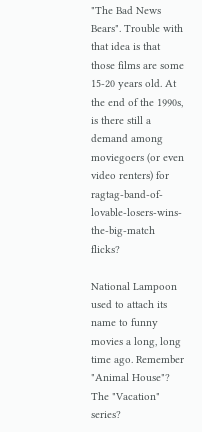"The Bad News Bears". Trouble with that idea is that those films are some 15-20 years old. At the end of the 1990s, is there still a demand among moviegoers (or even video renters) for ragtag-band-of-lovable-losers-wins-the-big-match flicks?

National Lampoon used to attach its name to funny movies a long, long time ago. Remember "Animal House"? The "Vacation" series?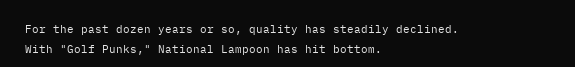For the past dozen years or so, quality has steadily declined. With "Golf Punks," National Lampoon has hit bottom.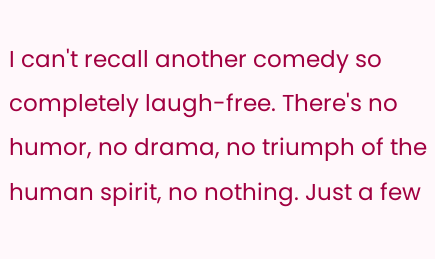I can't recall another comedy so completely laugh-free. There's no humor, no drama, no triumph of the human spirit, no nothing. Just a few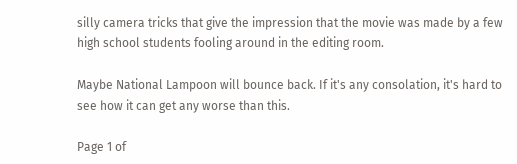silly camera tricks that give the impression that the movie was made by a few high school students fooling around in the editing room.

Maybe National Lampoon will bounce back. If it's any consolation, it's hard to see how it can get any worse than this.

Page 1 of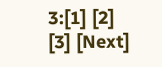3:[1] [2] [3] [Next]